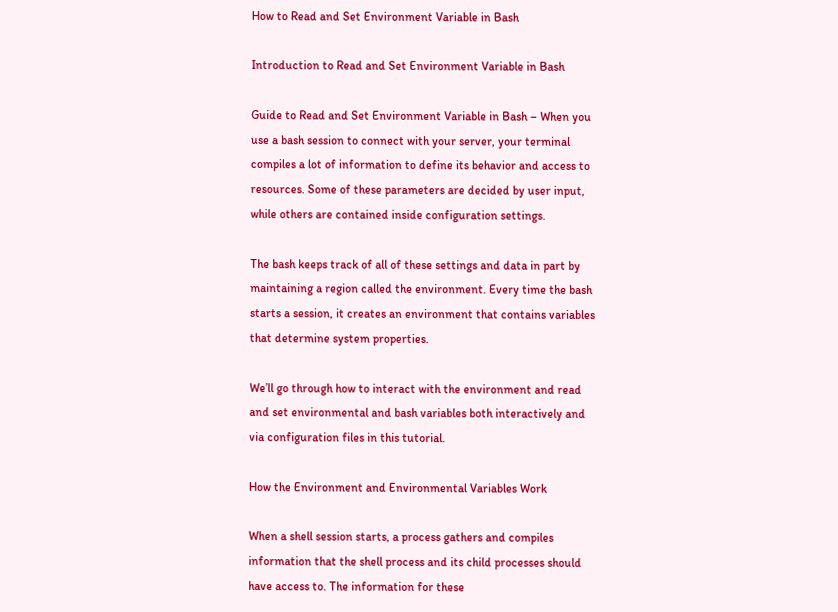How to Read and Set Environment Variable in Bash

Introduction to Read and Set Environment Variable in Bash

Guide to Read and Set Environment Variable in Bash – When you use a bash session to connect with your server, your terminal compiles a lot of information to define its behavior and access to resources. Some of these parameters are decided by user input, while others are contained inside configuration settings.

The bash keeps track of all of these settings and data in part by maintaining a region called the environment. Every time the bash starts a session, it creates an environment that contains variables that determine system properties.

We’ll go through how to interact with the environment and read and set environmental and bash variables both interactively and via configuration files in this tutorial.

How the Environment and Environmental Variables Work

When a shell session starts, a process gathers and compiles information that the shell process and its child processes should have access to. The information for these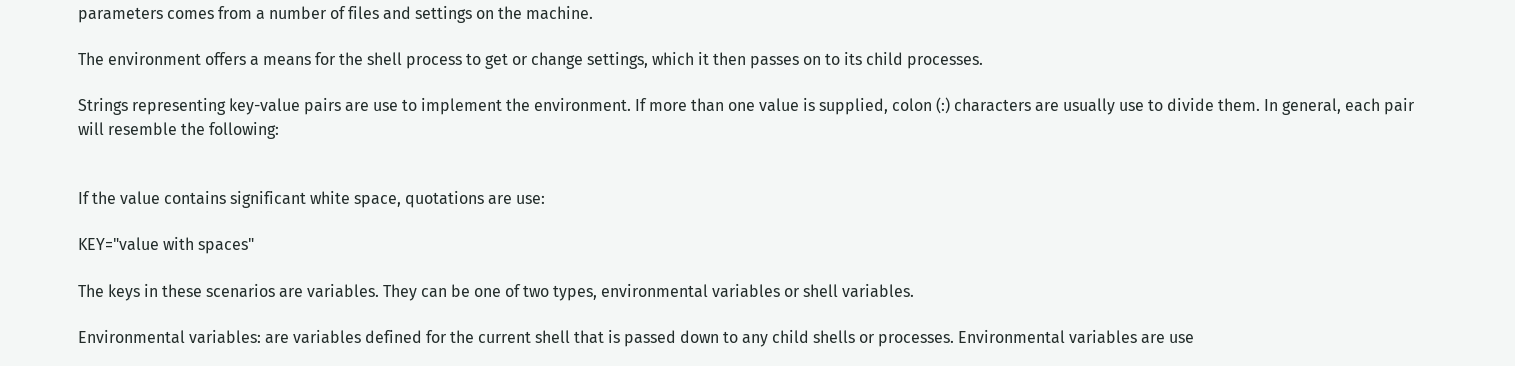parameters comes from a number of files and settings on the machine.

The environment offers a means for the shell process to get or change settings, which it then passes on to its child processes.

Strings representing key-value pairs are use to implement the environment. If more than one value is supplied, colon (:) characters are usually use to divide them. In general, each pair will resemble the following:


If the value contains significant white space, quotations are use:

KEY="value with spaces"

The keys in these scenarios are variables. They can be one of two types, environmental variables or shell variables.

Environmental variables: are variables defined for the current shell that is passed down to any child shells or processes. Environmental variables are use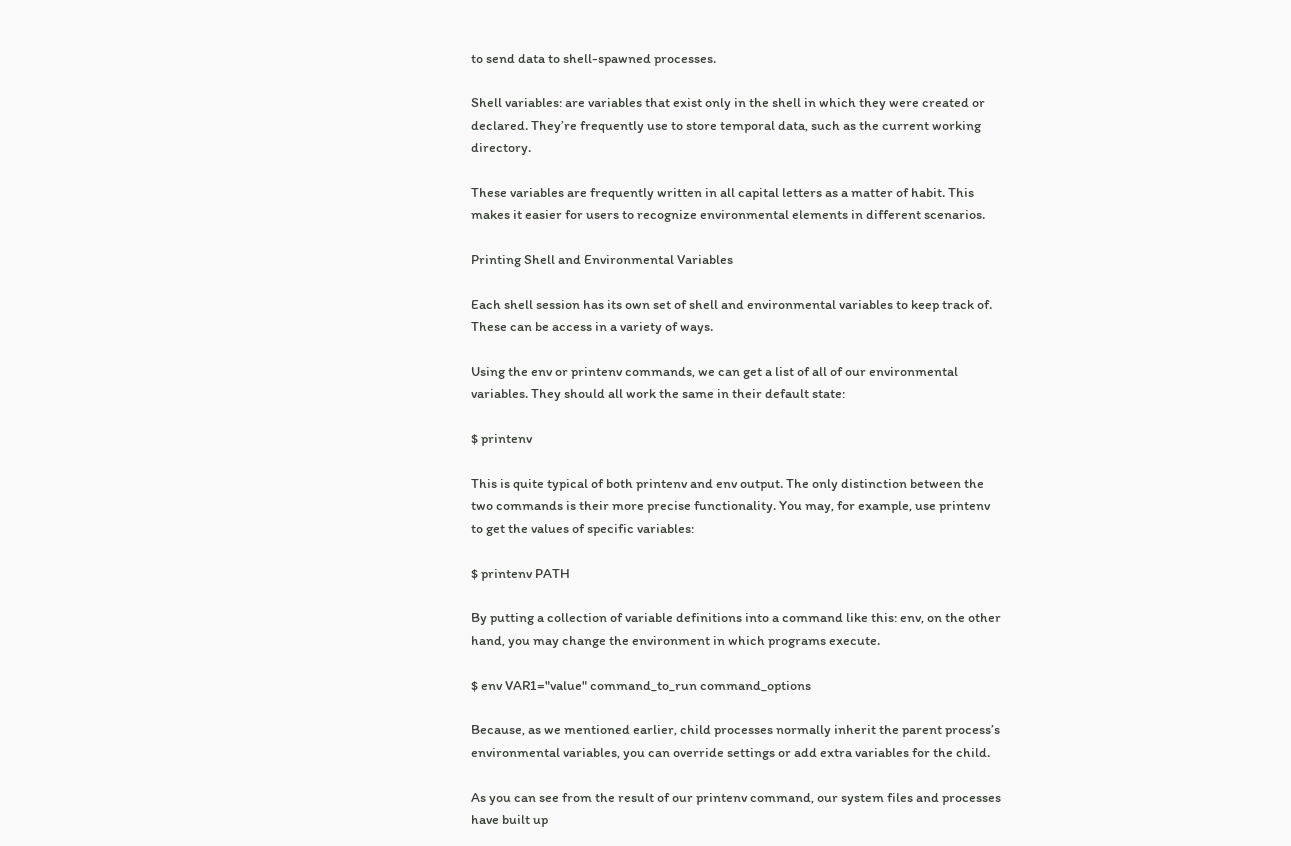to send data to shell-spawned processes.

Shell variables: are variables that exist only in the shell in which they were created or declared. They’re frequently use to store temporal data, such as the current working directory.

These variables are frequently written in all capital letters as a matter of habit. This makes it easier for users to recognize environmental elements in different scenarios.

Printing Shell and Environmental Variables

Each shell session has its own set of shell and environmental variables to keep track of. These can be access in a variety of ways.

Using the env or printenv commands, we can get a list of all of our environmental variables. They should all work the same in their default state:

$ printenv

This is quite typical of both printenv and env output. The only distinction between the two commands is their more precise functionality. You may, for example, use printenv to get the values of specific variables:

$ printenv PATH

By putting a collection of variable definitions into a command like this: env, on the other hand, you may change the environment in which programs execute.

$ env VAR1="value" command_to_run command_options

Because, as we mentioned earlier, child processes normally inherit the parent process’s environmental variables, you can override settings or add extra variables for the child.

As you can see from the result of our printenv command, our system files and processes have built up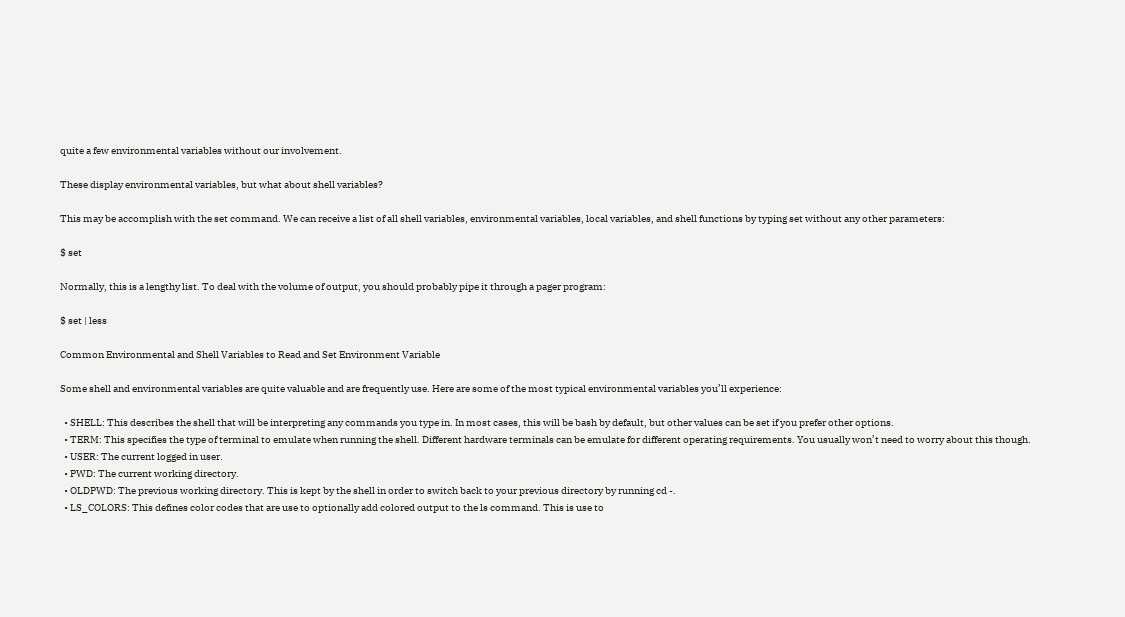quite a few environmental variables without our involvement.

These display environmental variables, but what about shell variables?

This may be accomplish with the set command. We can receive a list of all shell variables, environmental variables, local variables, and shell functions by typing set without any other parameters:

$ set

Normally, this is a lengthy list. To deal with the volume of output, you should probably pipe it through a pager program:

$ set | less

Common Environmental and Shell Variables to Read and Set Environment Variable

Some shell and environmental variables are quite valuable and are frequently use. Here are some of the most typical environmental variables you’ll experience:

  • SHELL: This describes the shell that will be interpreting any commands you type in. In most cases, this will be bash by default, but other values can be set if you prefer other options.
  • TERM: This specifies the type of terminal to emulate when running the shell. Different hardware terminals can be emulate for different operating requirements. You usually won’t need to worry about this though.
  • USER: The current logged in user.
  • PWD: The current working directory.
  • OLDPWD: The previous working directory. This is kept by the shell in order to switch back to your previous directory by running cd -.
  • LS_COLORS: This defines color codes that are use to optionally add colored output to the ls command. This is use to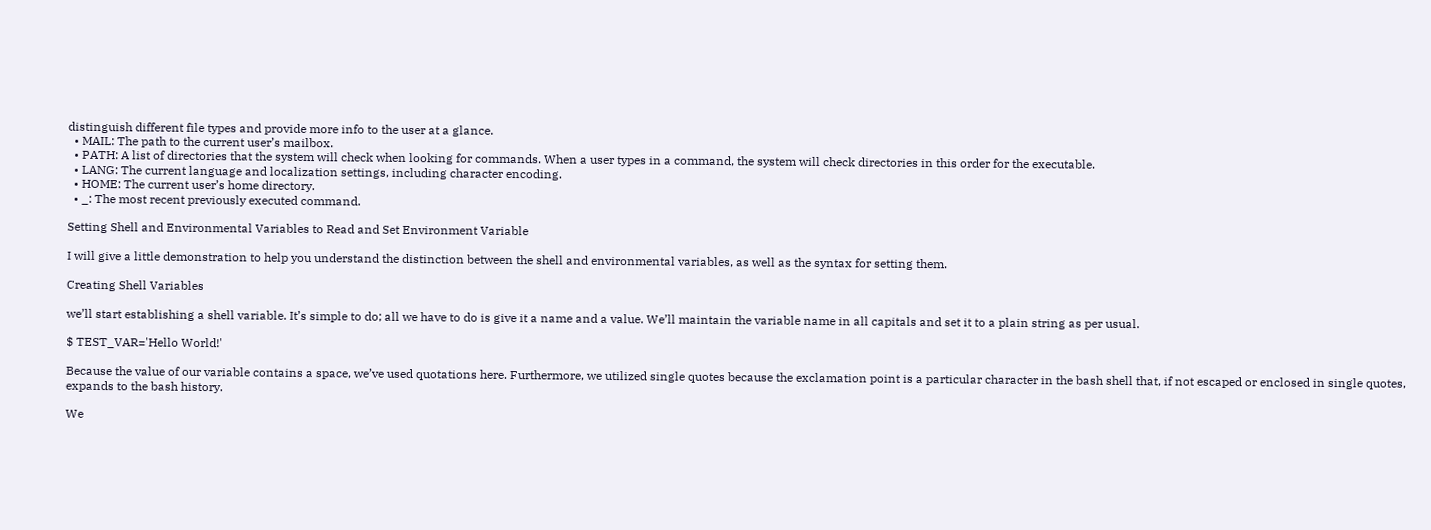distinguish different file types and provide more info to the user at a glance.
  • MAIL: The path to the current user’s mailbox.
  • PATH: A list of directories that the system will check when looking for commands. When a user types in a command, the system will check directories in this order for the executable.
  • LANG: The current language and localization settings, including character encoding.
  • HOME: The current user’s home directory.
  • _: The most recent previously executed command.

Setting Shell and Environmental Variables to Read and Set Environment Variable

I will give a little demonstration to help you understand the distinction between the shell and environmental variables, as well as the syntax for setting them.

Creating Shell Variables

we’ll start establishing a shell variable. It’s simple to do; all we have to do is give it a name and a value. We’ll maintain the variable name in all capitals and set it to a plain string as per usual.

$ TEST_VAR='Hello World!'

Because the value of our variable contains a space, we’ve used quotations here. Furthermore, we utilized single quotes because the exclamation point is a particular character in the bash shell that, if not escaped or enclosed in single quotes, expands to the bash history.

We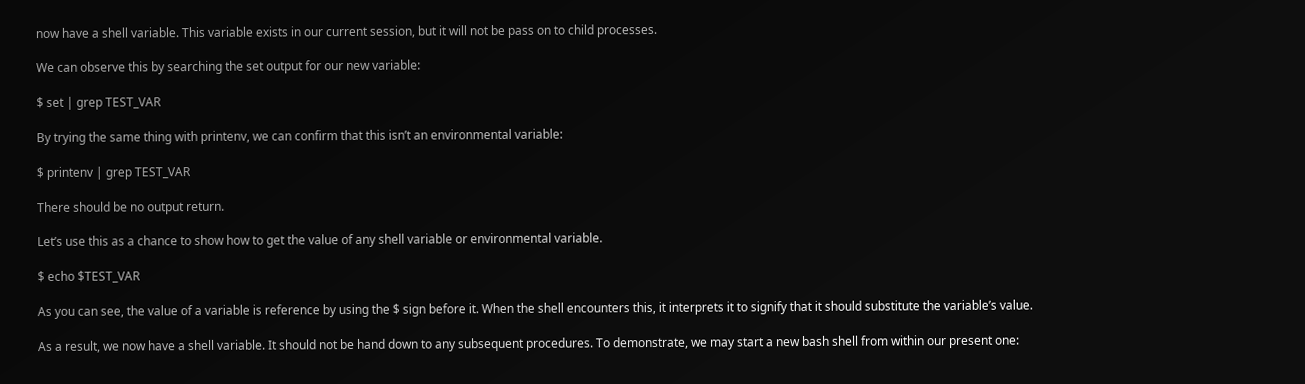now have a shell variable. This variable exists in our current session, but it will not be pass on to child processes.

We can observe this by searching the set output for our new variable:

$ set | grep TEST_VAR

By trying the same thing with printenv, we can confirm that this isn’t an environmental variable:

$ printenv | grep TEST_VAR

There should be no output return.

Let’s use this as a chance to show how to get the value of any shell variable or environmental variable.

$ echo $TEST_VAR

As you can see, the value of a variable is reference by using the $ sign before it. When the shell encounters this, it interprets it to signify that it should substitute the variable’s value.

As a result, we now have a shell variable. It should not be hand down to any subsequent procedures. To demonstrate, we may start a new bash shell from within our present one: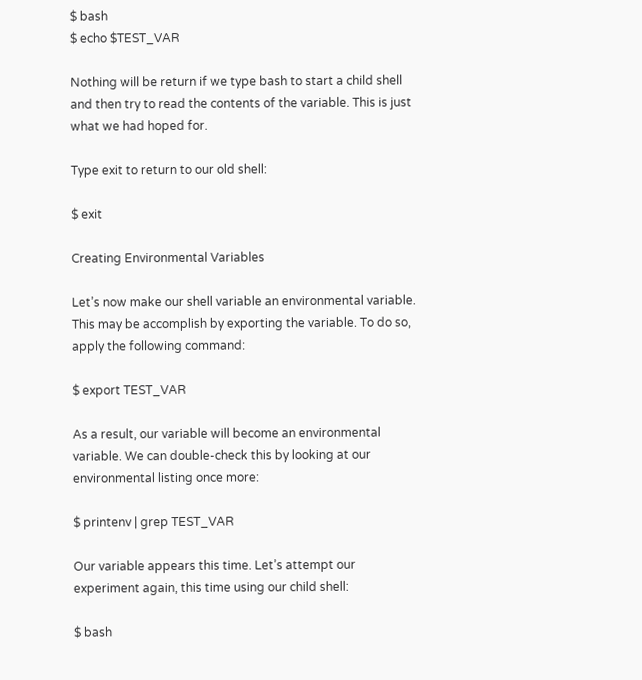$ bash
$ echo $TEST_VAR

Nothing will be return if we type bash to start a child shell and then try to read the contents of the variable. This is just what we had hoped for.

Type exit to return to our old shell:

$ exit

Creating Environmental Variables

Let’s now make our shell variable an environmental variable. This may be accomplish by exporting the variable. To do so, apply the following command:

$ export TEST_VAR

As a result, our variable will become an environmental variable. We can double-check this by looking at our environmental listing once more:

$ printenv | grep TEST_VAR

Our variable appears this time. Let’s attempt our experiment again, this time using our child shell:

$ bash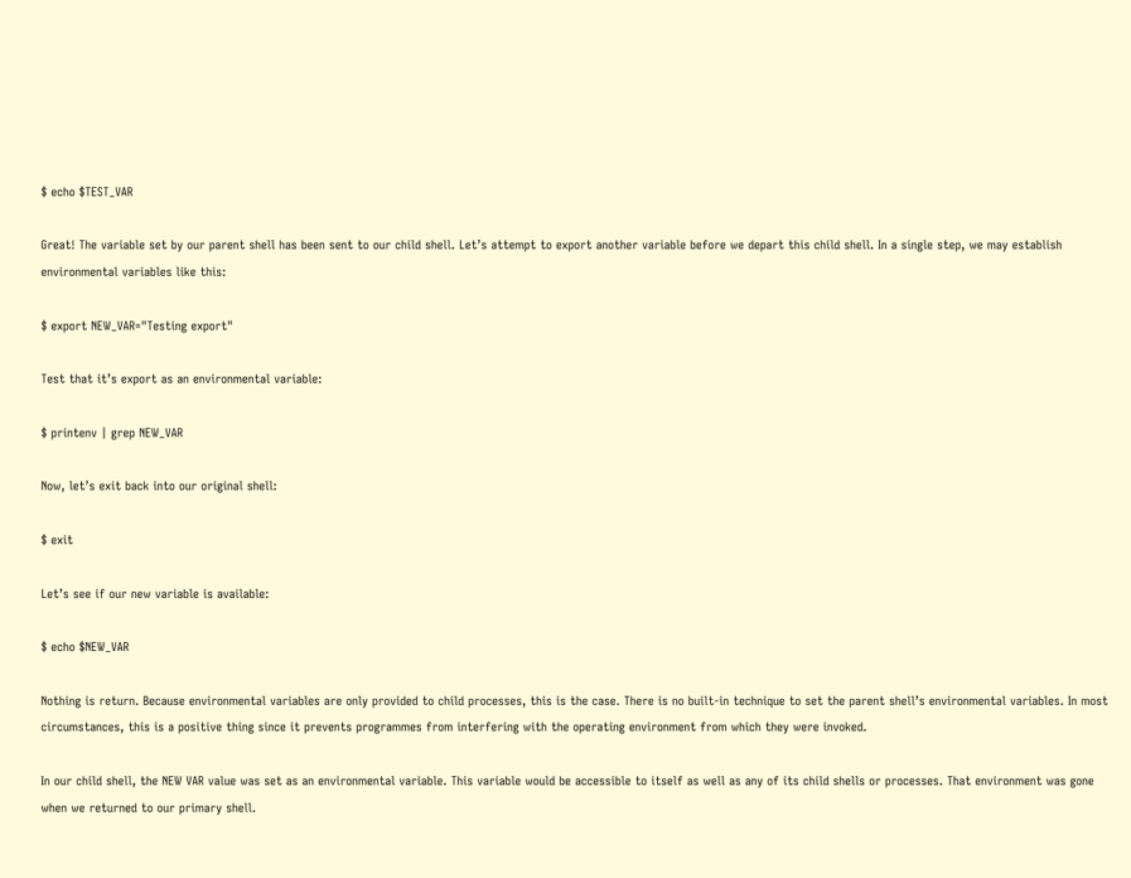$ echo $TEST_VAR

Great! The variable set by our parent shell has been sent to our child shell. Let’s attempt to export another variable before we depart this child shell. In a single step, we may establish environmental variables like this:

$ export NEW_VAR="Testing export"

Test that it’s export as an environmental variable:

$ printenv | grep NEW_VAR

Now, let’s exit back into our original shell:

$ exit

Let’s see if our new variable is available:

$ echo $NEW_VAR

Nothing is return. Because environmental variables are only provided to child processes, this is the case. There is no built-in technique to set the parent shell’s environmental variables. In most circumstances, this is a positive thing since it prevents programmes from interfering with the operating environment from which they were invoked.

In our child shell, the NEW VAR value was set as an environmental variable. This variable would be accessible to itself as well as any of its child shells or processes. That environment was gone when we returned to our primary shell.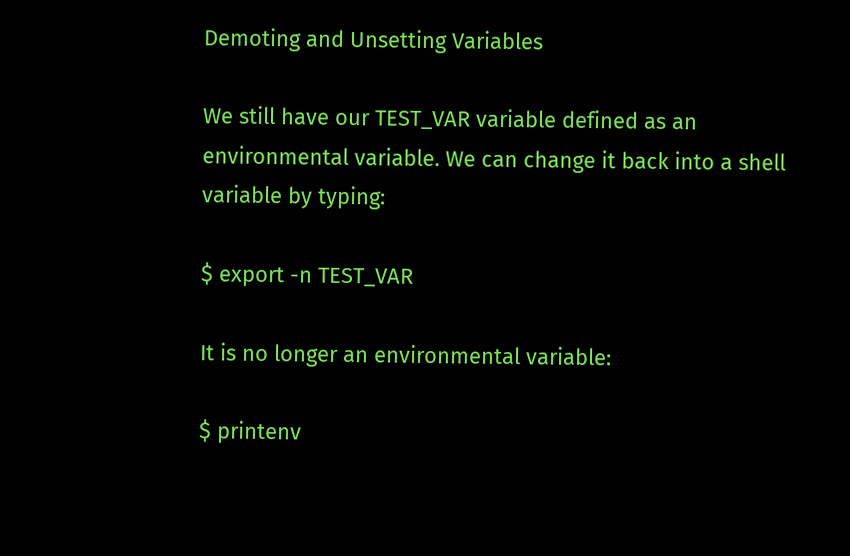Demoting and Unsetting Variables

We still have our TEST_VAR variable defined as an environmental variable. We can change it back into a shell variable by typing:

$ export -n TEST_VAR

It is no longer an environmental variable:

$ printenv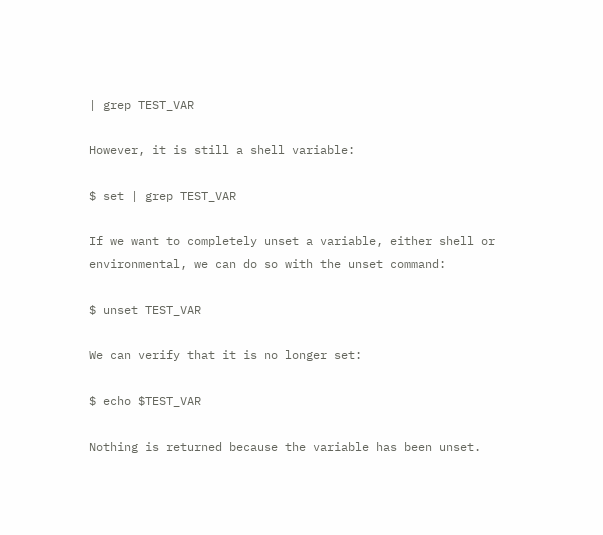| grep TEST_VAR

However, it is still a shell variable:

$ set | grep TEST_VAR

If we want to completely unset a variable, either shell or environmental, we can do so with the unset command:

$ unset TEST_VAR

We can verify that it is no longer set:

$ echo $TEST_VAR

Nothing is returned because the variable has been unset.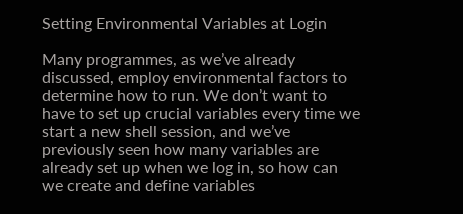Setting Environmental Variables at Login

Many programmes, as we’ve already discussed, employ environmental factors to determine how to run. We don’t want to have to set up crucial variables every time we start a new shell session, and we’ve previously seen how many variables are already set up when we log in, so how can we create and define variables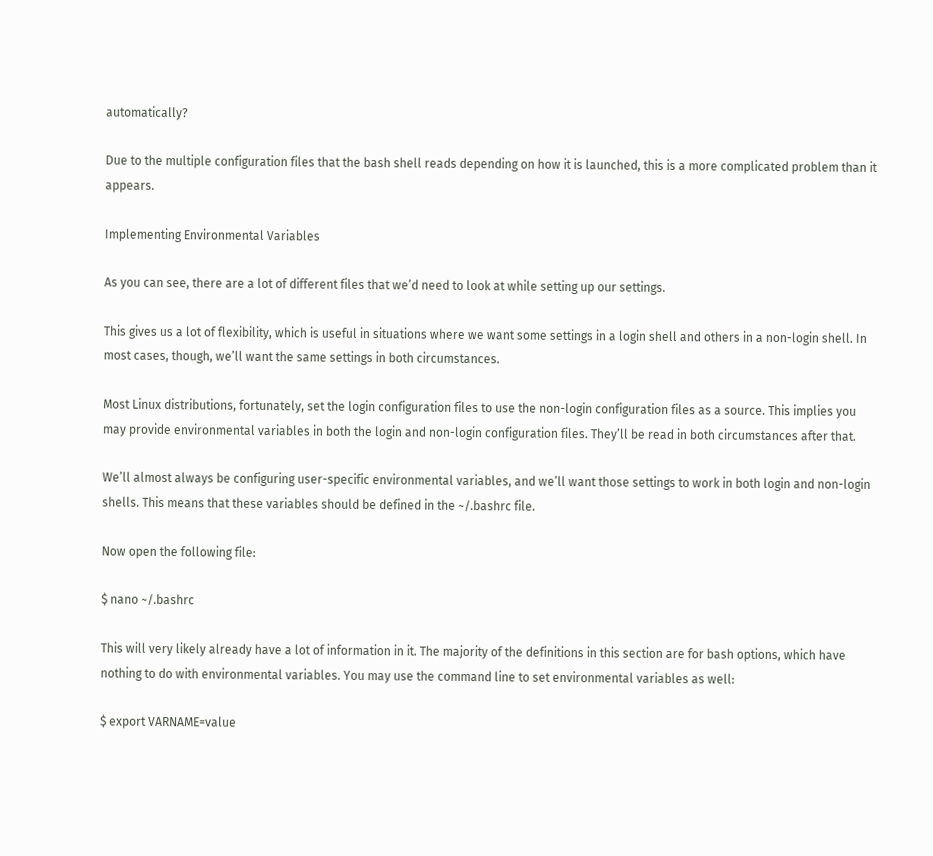automatically?

Due to the multiple configuration files that the bash shell reads depending on how it is launched, this is a more complicated problem than it appears.

Implementing Environmental Variables

As you can see, there are a lot of different files that we’d need to look at while setting up our settings.

This gives us a lot of flexibility, which is useful in situations where we want some settings in a login shell and others in a non-login shell. In most cases, though, we’ll want the same settings in both circumstances.

Most Linux distributions, fortunately, set the login configuration files to use the non-login configuration files as a source. This implies you may provide environmental variables in both the login and non-login configuration files. They’ll be read in both circumstances after that.

We’ll almost always be configuring user-specific environmental variables, and we’ll want those settings to work in both login and non-login shells. This means that these variables should be defined in the ~/.bashrc file.

Now open the following file:

$ nano ~/.bashrc

This will very likely already have a lot of information in it. The majority of the definitions in this section are for bash options, which have nothing to do with environmental variables. You may use the command line to set environmental variables as well:

$ export VARNAME=value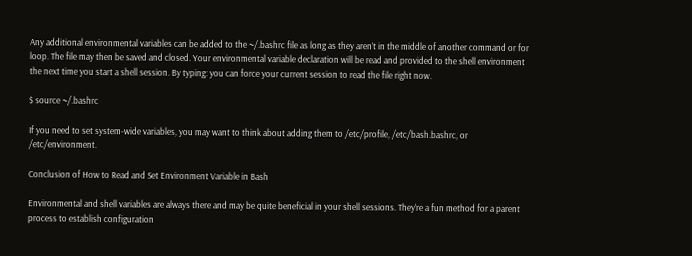Any additional environmental variables can be added to the ~/.bashrc file as long as they aren’t in the middle of another command or for loop. The file may then be saved and closed. Your environmental variable declaration will be read and provided to the shell environment the next time you start a shell session. By typing: you can force your current session to read the file right now.

$ source ~/.bashrc

If you need to set system-wide variables, you may want to think about adding them to /etc/profile, /etc/bash.bashrc, or /etc/environment.

Conclusion of How to Read and Set Environment Variable in Bash

Environmental and shell variables are always there and may be quite beneficial in your shell sessions. They’re a fun method for a parent process to establish configuration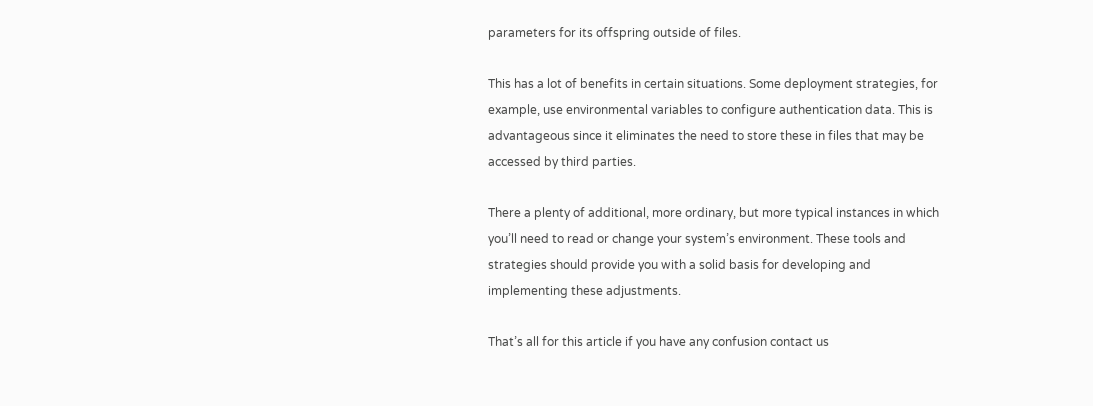parameters for its offspring outside of files.

This has a lot of benefits in certain situations. Some deployment strategies, for example, use environmental variables to configure authentication data. This is advantageous since it eliminates the need to store these in files that may be accessed by third parties.

There a plenty of additional, more ordinary, but more typical instances in which you’ll need to read or change your system’s environment. These tools and strategies should provide you with a solid basis for developing and implementing these adjustments.

That’s all for this article if you have any confusion contact us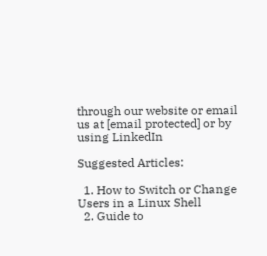through our website or email us at [email protected] or by using LinkedIn

Suggested Articles:

  1. How to Switch or Change Users in a Linux Shell
  2. Guide to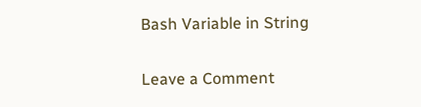Bash Variable in String

Leave a Comment